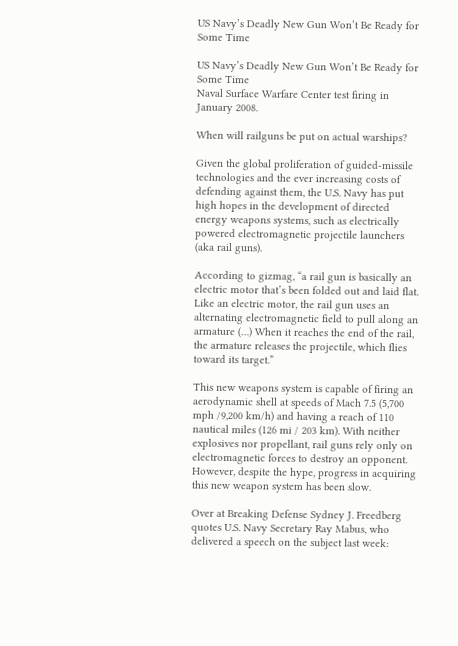US Navy’s Deadly New Gun Won’t Be Ready for Some Time

US Navy’s Deadly New Gun Won’t Be Ready for Some Time
Naval Surface Warfare Center test firing in January 2008.

When will railguns be put on actual warships?

Given the global proliferation of guided-missile technologies and the ever increasing costs of defending against them, the U.S. Navy has put high hopes in the development of directed energy weapons systems, such as electrically powered electromagnetic projectile launchers (aka rail guns).

According to gizmag, “a rail gun is basically an electric motor that’s been folded out and laid flat. Like an electric motor, the rail gun uses an alternating electromagnetic field to pull along an armature (…) When it reaches the end of the rail, the armature releases the projectile, which flies toward its target.”

This new weapons system is capable of firing an aerodynamic shell at speeds of Mach 7.5 (5,700 mph /9,200 km/h) and having a reach of 110 nautical miles (126 mi / 203 km). With neither explosives nor propellant, rail guns rely only on electromagnetic forces to destroy an opponent. However, despite the hype, progress in acquiring this new weapon system has been slow.

Over at Breaking Defense Sydney J. Freedberg quotes U.S. Navy Secretary Ray Mabus, who delivered a speech on the subject last week: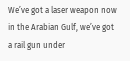We’ve got a laser weapon now in the Arabian Gulf, we’ve got a rail gun under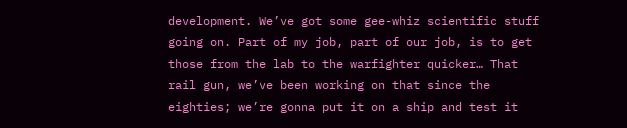development. We’ve got some gee-whiz scientific stuff going on. Part of my job, part of our job, is to get those from the lab to the warfighter quicker… That rail gun, we’ve been working on that since the eighties; we’re gonna put it on a ship and test it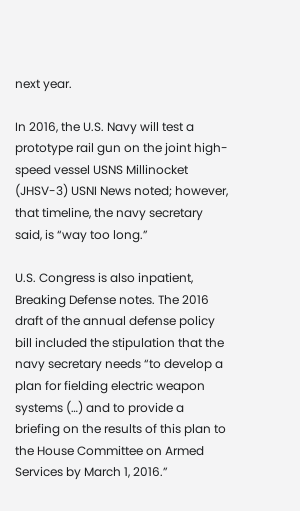next year.

In 2016, the U.S. Navy will test a prototype rail gun on the joint high-speed vessel USNS Millinocket (JHSV-3) USNI News noted; however, that timeline, the navy secretary said, is “way too long.”

U.S. Congress is also inpatient, Breaking Defense notes. The 2016 draft of the annual defense policy bill included the stipulation that the navy secretary needs “to develop a plan for fielding electric weapon systems (…) and to provide a briefing on the results of this plan to the House Committee on Armed Services by March 1, 2016.”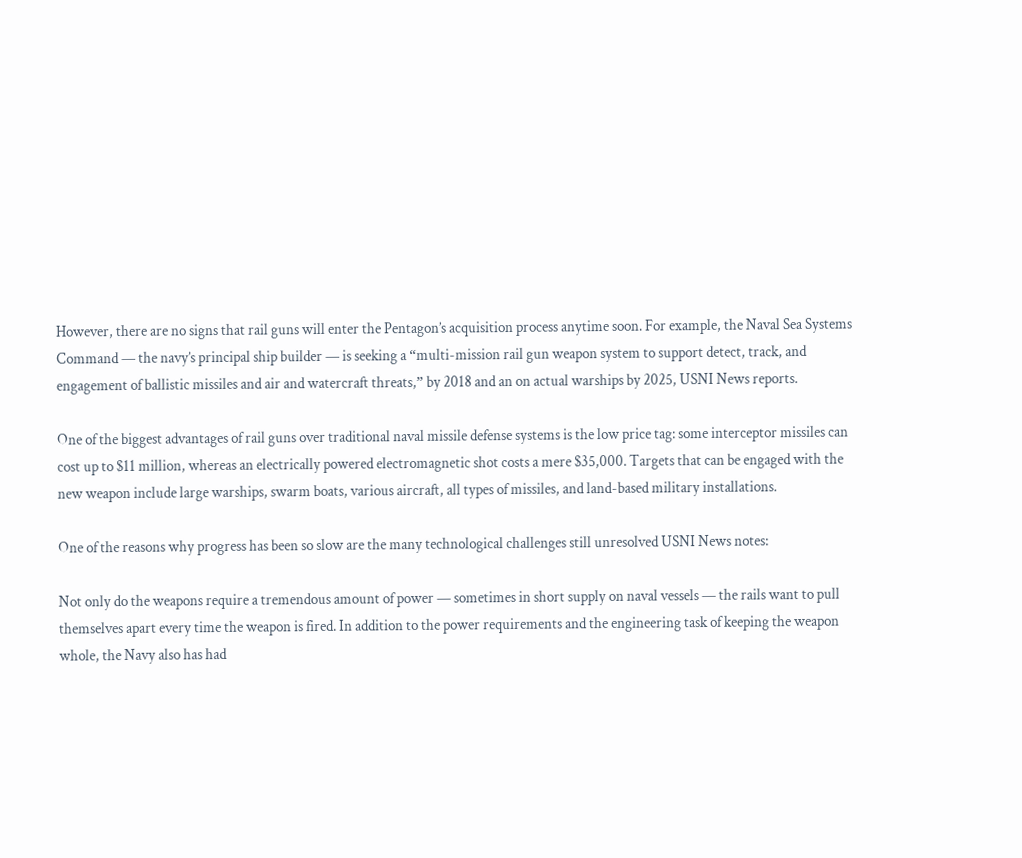However, there are no signs that rail guns will enter the Pentagon’s acquisition process anytime soon. For example, the Naval Sea Systems Command — the navy’s principal ship builder — is seeking a “multi-mission rail gun weapon system to support detect, track, and engagement of ballistic missiles and air and watercraft threats,” by 2018 and an on actual warships by 2025, USNI News reports.

One of the biggest advantages of rail guns over traditional naval missile defense systems is the low price tag: some interceptor missiles can cost up to $11 million, whereas an electrically powered electromagnetic shot costs a mere $35,000. Targets that can be engaged with the new weapon include large warships, swarm boats, various aircraft, all types of missiles, and land-based military installations.

One of the reasons why progress has been so slow are the many technological challenges still unresolved USNI News notes:

Not only do the weapons require a tremendous amount of power — sometimes in short supply on naval vessels — the rails want to pull themselves apart every time the weapon is fired. In addition to the power requirements and the engineering task of keeping the weapon whole, the Navy also has had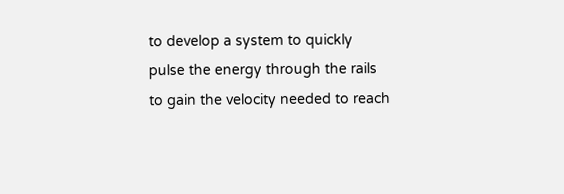to develop a system to quickly pulse the energy through the rails to gain the velocity needed to reach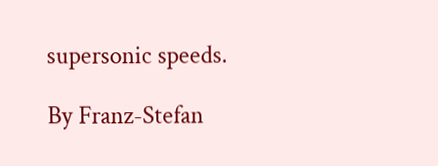supersonic speeds.

By Franz-Stefan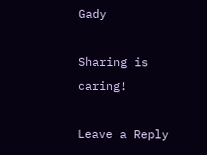Gady

Sharing is caring!

Leave a Reply